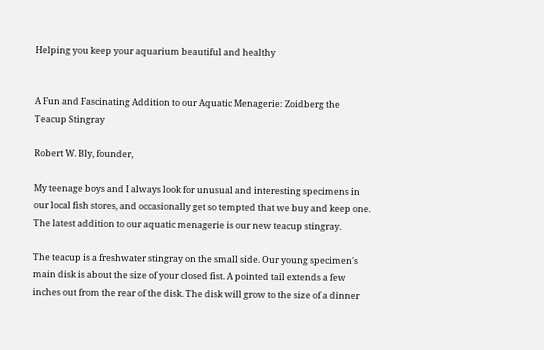Helping you keep your aquarium beautiful and healthy


A Fun and Fascinating Addition to our Aquatic Menagerie: Zoidberg the Teacup Stingray

Robert W. Bly, founder,

My teenage boys and I always look for unusual and interesting specimens in our local fish stores, and occasionally get so tempted that we buy and keep one. The latest addition to our aquatic menagerie is our new teacup stingray.

The teacup is a freshwater stingray on the small side. Our young specimen's main disk is about the size of your closed fist. A pointed tail extends a few inches out from the rear of the disk. The disk will grow to the size of a dinner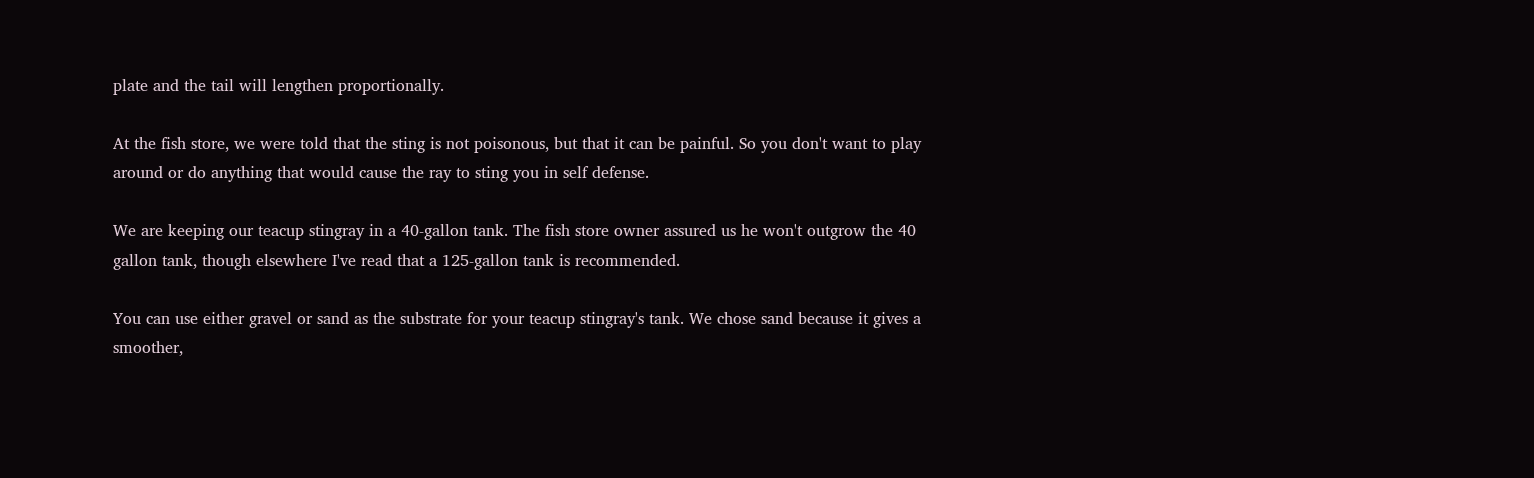plate and the tail will lengthen proportionally.

At the fish store, we were told that the sting is not poisonous, but that it can be painful. So you don't want to play around or do anything that would cause the ray to sting you in self defense.

We are keeping our teacup stingray in a 40-gallon tank. The fish store owner assured us he won't outgrow the 40 gallon tank, though elsewhere I've read that a 125-gallon tank is recommended.

You can use either gravel or sand as the substrate for your teacup stingray's tank. We chose sand because it gives a smoother,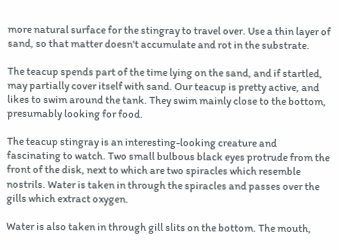more natural surface for the stingray to travel over. Use a thin layer of sand, so that matter doesn't accumulate and rot in the substrate.

The teacup spends part of the time lying on the sand, and if startled, may partially cover itself with sand. Our teacup is pretty active, and likes to swim around the tank. They swim mainly close to the bottom, presumably looking for food.

The teacup stingray is an interesting-looking creature and fascinating to watch. Two small bulbous black eyes protrude from the front of the disk, next to which are two spiracles which resemble nostrils. Water is taken in through the spiracles and passes over the gills which extract oxygen.

Water is also taken in through gill slits on the bottom. The mouth,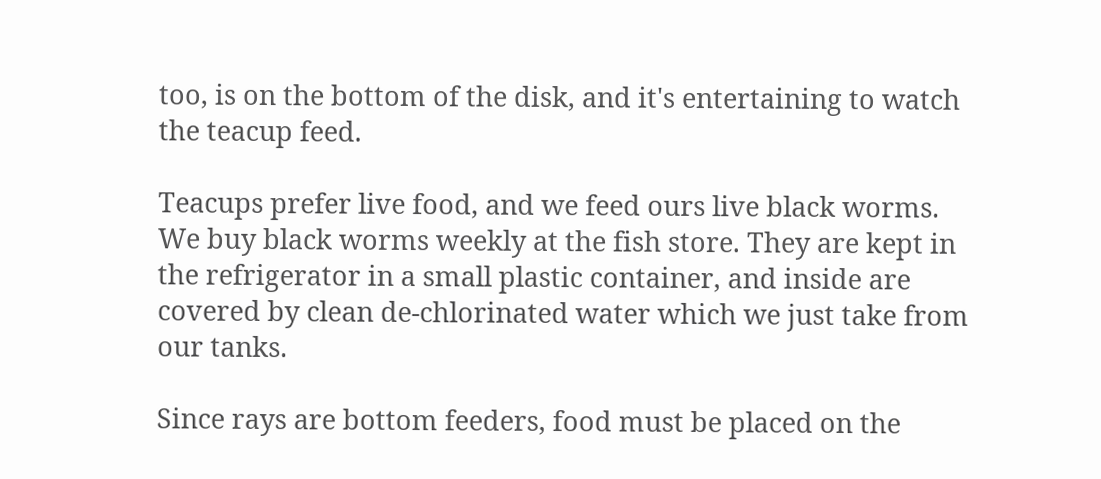too, is on the bottom of the disk, and it's entertaining to watch the teacup feed.

Teacups prefer live food, and we feed ours live black worms. We buy black worms weekly at the fish store. They are kept in the refrigerator in a small plastic container, and inside are covered by clean de-chlorinated water which we just take from our tanks.

Since rays are bottom feeders, food must be placed on the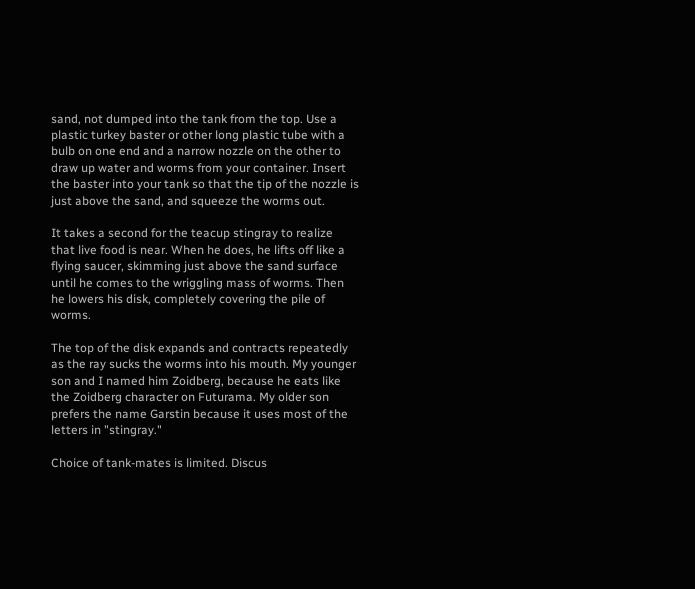sand, not dumped into the tank from the top. Use a plastic turkey baster or other long plastic tube with a bulb on one end and a narrow nozzle on the other to draw up water and worms from your container. Insert the baster into your tank so that the tip of the nozzle is just above the sand, and squeeze the worms out.

It takes a second for the teacup stingray to realize that live food is near. When he does, he lifts off like a flying saucer, skimming just above the sand surface until he comes to the wriggling mass of worms. Then he lowers his disk, completely covering the pile of worms.

The top of the disk expands and contracts repeatedly as the ray sucks the worms into his mouth. My younger son and I named him Zoidberg, because he eats like the Zoidberg character on Futurama. My older son prefers the name Garstin because it uses most of the letters in "stingray."

Choice of tank-mates is limited. Discus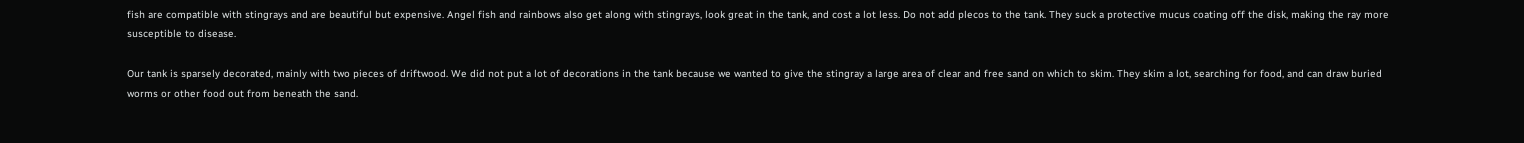fish are compatible with stingrays and are beautiful but expensive. Angel fish and rainbows also get along with stingrays, look great in the tank, and cost a lot less. Do not add plecos to the tank. They suck a protective mucus coating off the disk, making the ray more susceptible to disease.

Our tank is sparsely decorated, mainly with two pieces of driftwood. We did not put a lot of decorations in the tank because we wanted to give the stingray a large area of clear and free sand on which to skim. They skim a lot, searching for food, and can draw buried worms or other food out from beneath the sand.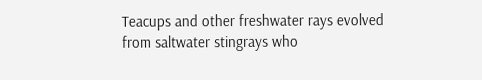Teacups and other freshwater rays evolved from saltwater stingrays who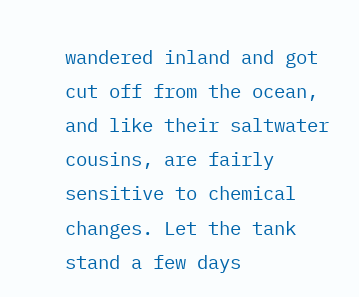wandered inland and got cut off from the ocean, and like their saltwater cousins, are fairly sensitive to chemical changes. Let the tank stand a few days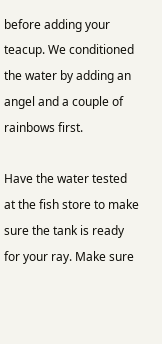before adding your teacup. We conditioned the water by adding an angel and a couple of rainbows first.

Have the water tested at the fish store to make sure the tank is ready for your ray. Make sure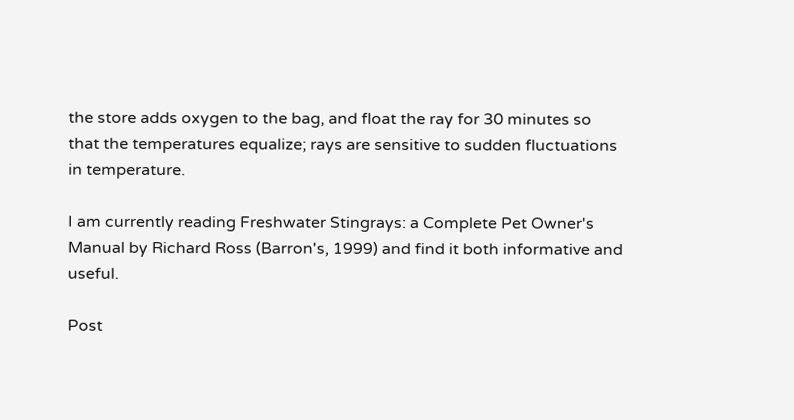the store adds oxygen to the bag, and float the ray for 30 minutes so that the temperatures equalize; rays are sensitive to sudden fluctuations in temperature.

I am currently reading Freshwater Stingrays: a Complete Pet Owner's Manual by Richard Ross (Barron's, 1999) and find it both informative and useful.

Post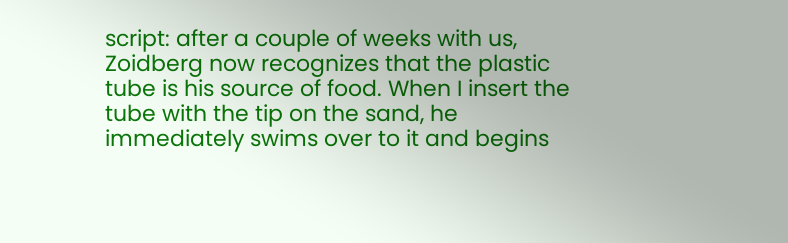script: after a couple of weeks with us, Zoidberg now recognizes that the plastic tube is his source of food. When I insert the tube with the tip on the sand, he immediately swims over to it and begins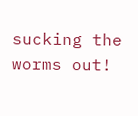sucking the worms out!